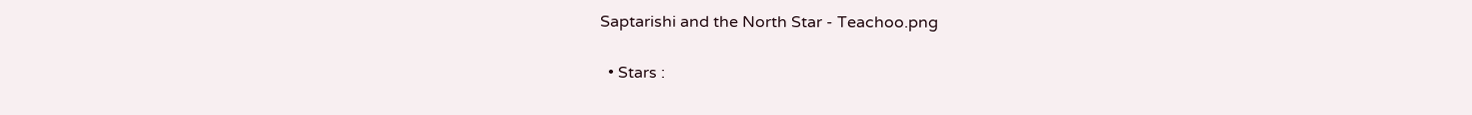Saptarishi and the North Star - Teachoo.png

  • Stars :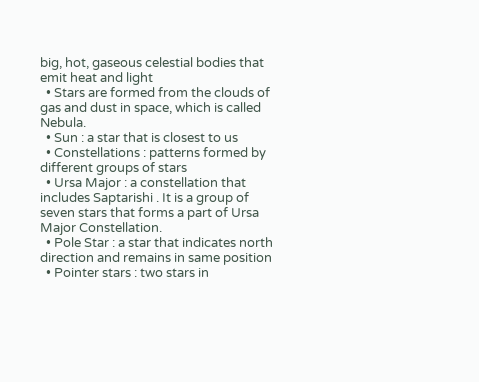big, hot, gaseous celestial bodies that emit heat and light
  • Stars are formed from the clouds of gas and dust in space, which is called Nebula.
  • Sun : a star that is closest to us
  • Constellations : patterns formed by different groups of stars
  • Ursa Major : a constellation that includes Saptarishi . It is a group of seven stars that forms a part of Ursa Major Constellation.
  • Pole Star : a star that indicates north direction and remains in same position
  • Pointer stars : two stars in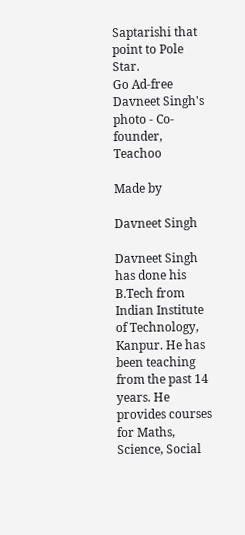Saptarishi that point to Pole Star.
Go Ad-free
Davneet Singh's photo - Co-founder, Teachoo

Made by

Davneet Singh

Davneet Singh has done his B.Tech from Indian Institute of Technology, Kanpur. He has been teaching from the past 14 years. He provides courses for Maths, Science, Social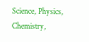Science, Physics, Chemistry,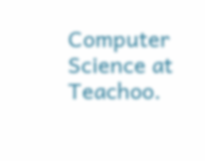Computer Science at Teachoo.